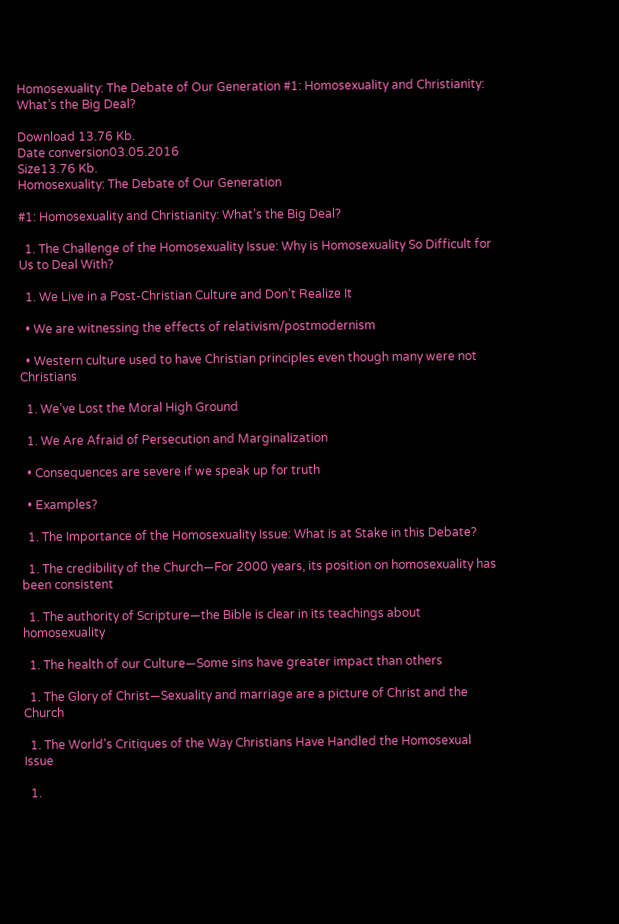Homosexuality: The Debate of Our Generation #1: Homosexuality and Christianity: What’s the Big Deal?

Download 13.76 Kb.
Date conversion03.05.2016
Size13.76 Kb.
Homosexuality: The Debate of Our Generation

#1: Homosexuality and Christianity: What’s the Big Deal?

  1. The Challenge of the Homosexuality Issue: Why is Homosexuality So Difficult for Us to Deal With?

  1. We Live in a Post-Christian Culture and Don’t Realize It

  • We are witnessing the effects of relativism/postmodernism

  • Western culture used to have Christian principles even though many were not Christians

  1. We’ve Lost the Moral High Ground

  1. We Are Afraid of Persecution and Marginalization

  • Consequences are severe if we speak up for truth

  • Examples?

  1. The Importance of the Homosexuality Issue: What is at Stake in this Debate?

  1. The credibility of the Church—For 2000 years, its position on homosexuality has been consistent

  1. The authority of Scripture—the Bible is clear in its teachings about homosexuality

  1. The health of our Culture—Some sins have greater impact than others

  1. The Glory of Christ—Sexuality and marriage are a picture of Christ and the Church

  1. The World’s Critiques of the Way Christians Have Handled the Homosexual Issue

  1.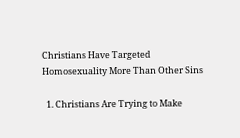Christians Have Targeted Homosexuality More Than Other Sins

  1. Christians Are Trying to Make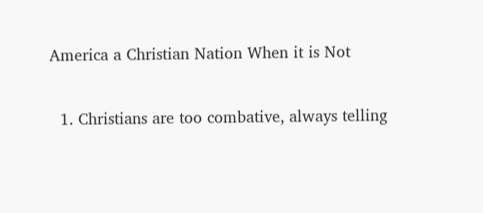America a Christian Nation When it is Not

  1. Christians are too combative, always telling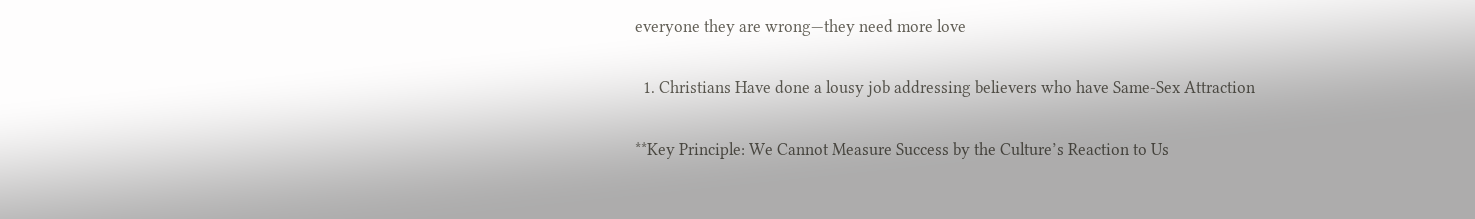everyone they are wrong—they need more love

  1. Christians Have done a lousy job addressing believers who have Same-Sex Attraction

**Key Principle: We Cannot Measure Success by the Culture’s Reaction to Us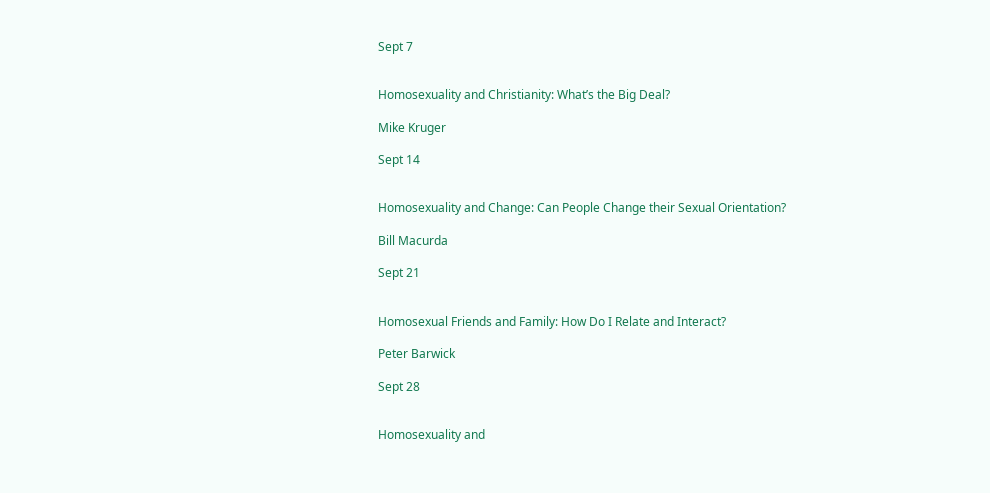Sept 7


Homosexuality and Christianity: What’s the Big Deal?

Mike Kruger

Sept 14


Homosexuality and Change: Can People Change their Sexual Orientation?

Bill Macurda

Sept 21


Homosexual Friends and Family: How Do I Relate and Interact?

Peter Barwick

Sept 28


Homosexuality and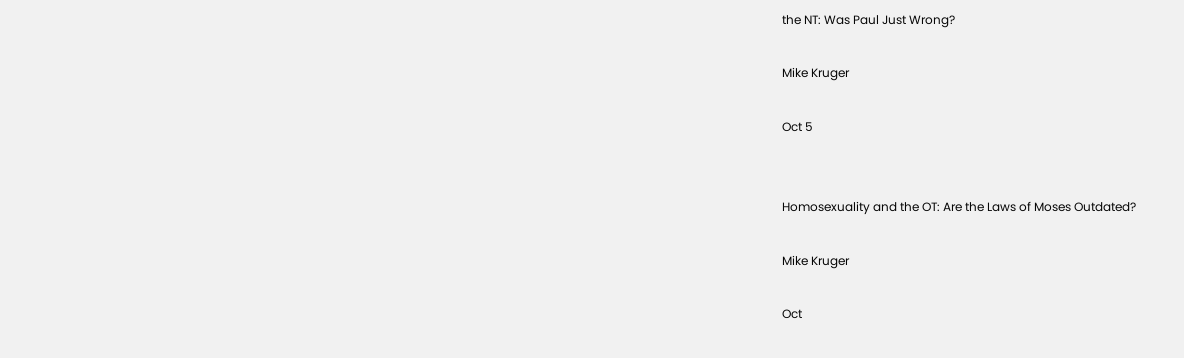the NT: Was Paul Just Wrong?

Mike Kruger

Oct 5


Homosexuality and the OT: Are the Laws of Moses Outdated?

Mike Kruger

Oct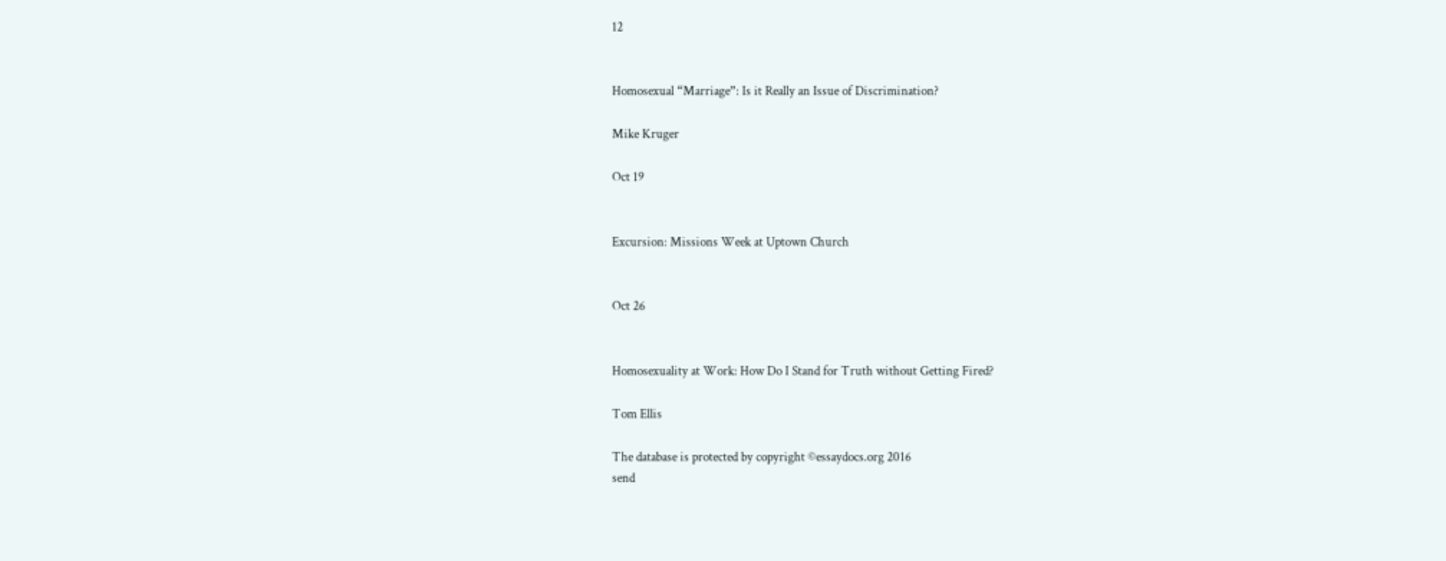12


Homosexual “Marriage”: Is it Really an Issue of Discrimination?

Mike Kruger

Oct 19


Excursion: Missions Week at Uptown Church


Oct 26


Homosexuality at Work: How Do I Stand for Truth without Getting Fired?

Tom Ellis

The database is protected by copyright ©essaydocs.org 2016
send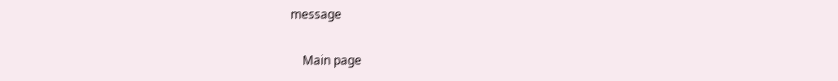message

    Main page